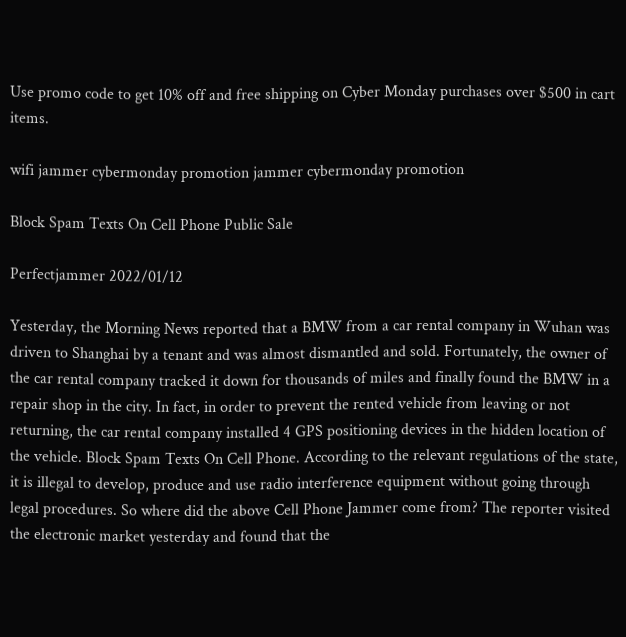Use promo code to get 10% off and free shipping on Cyber Monday purchases over $500 in cart items.

wifi jammer cybermonday promotion jammer cybermonday promotion

Block Spam Texts On Cell Phone Public Sale

Perfectjammer 2022/01/12

Yesterday, the Morning News reported that a BMW from a car rental company in Wuhan was driven to Shanghai by a tenant and was almost dismantled and sold. Fortunately, the owner of the car rental company tracked it down for thousands of miles and finally found the BMW in a repair shop in the city. In fact, in order to prevent the rented vehicle from leaving or not returning, the car rental company installed 4 GPS positioning devices in the hidden location of the vehicle. Block Spam Texts On Cell Phone. According to the relevant regulations of the state, it is illegal to develop, produce and use radio interference equipment without going through legal procedures. So where did the above Cell Phone Jammer come from? The reporter visited the electronic market yesterday and found that the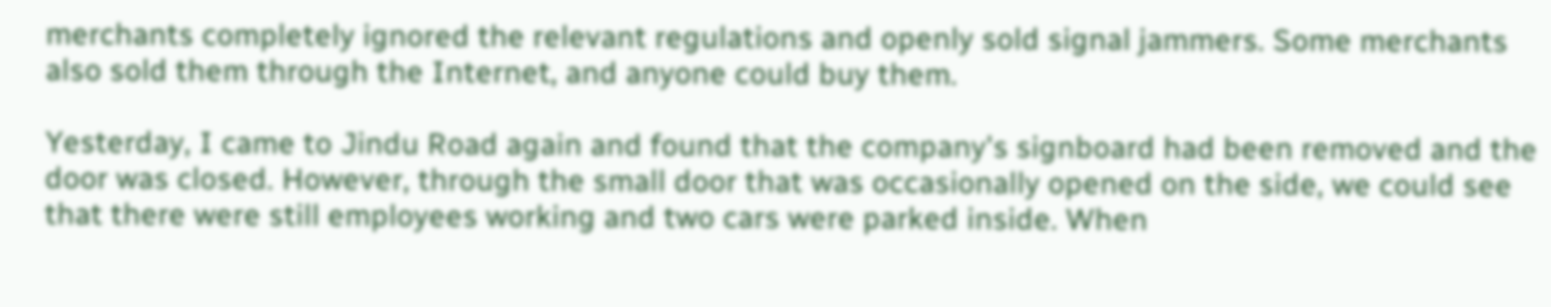merchants completely ignored the relevant regulations and openly sold signal jammers. Some merchants also sold them through the Internet, and anyone could buy them.

Yesterday, I came to Jindu Road again and found that the company's signboard had been removed and the door was closed. However, through the small door that was occasionally opened on the side, we could see that there were still employees working and two cars were parked inside. When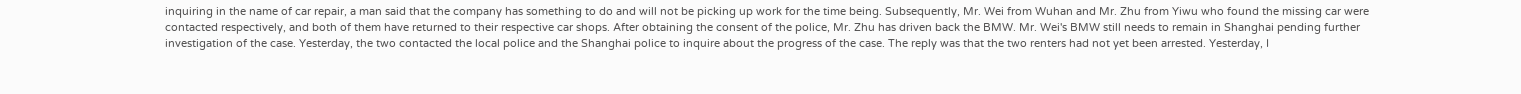inquiring in the name of car repair, a man said that the company has something to do and will not be picking up work for the time being. Subsequently, Mr. Wei from Wuhan and Mr. Zhu from Yiwu who found the missing car were contacted respectively, and both of them have returned to their respective car shops. After obtaining the consent of the police, Mr. Zhu has driven back the BMW. Mr. Wei's BMW still needs to remain in Shanghai pending further investigation of the case. Yesterday, the two contacted the local police and the Shanghai police to inquire about the progress of the case. The reply was that the two renters had not yet been arrested. Yesterday, I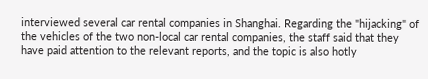interviewed several car rental companies in Shanghai. Regarding the "hijacking" of the vehicles of the two non-local car rental companies, the staff said that they have paid attention to the relevant reports, and the topic is also hotly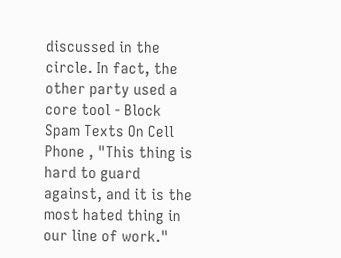discussed in the circle. In fact, the other party used a core tool - Block Spam Texts On Cell Phone , "This thing is hard to guard against, and it is the most hated thing in our line of work."